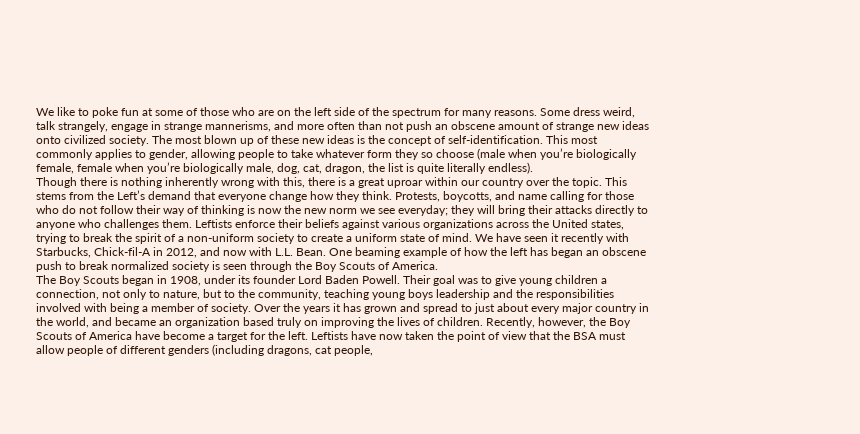We like to poke fun at some of those who are on the left side of the spectrum for many reasons. Some dress weird, talk strangely, engage in strange mannerisms, and more often than not push an obscene amount of strange new ideas onto civilized society. The most blown up of these new ideas is the concept of self-identification. This most commonly applies to gender, allowing people to take whatever form they so choose (male when you’re biologically female, female when you’re biologically male, dog, cat, dragon, the list is quite literally endless).
Though there is nothing inherently wrong with this, there is a great uproar within our country over the topic. This stems from the Left’s demand that everyone change how they think. Protests, boycotts, and name calling for those who do not follow their way of thinking is now the new norm we see everyday; they will bring their attacks directly to anyone who challenges them. Leftists enforce their beliefs against various organizations across the United states, trying to break the spirit of a non-uniform society to create a uniform state of mind. We have seen it recently with Starbucks, Chick-fil-A in 2012, and now with L.L. Bean. One beaming example of how the left has began an obscene push to break normalized society is seen through the Boy Scouts of America.
The Boy Scouts began in 1908, under its founder Lord Baden Powell. Their goal was to give young children a connection, not only to nature, but to the community, teaching young boys leadership and the responsibilities involved with being a member of society. Over the years it has grown and spread to just about every major country in the world, and became an organization based truly on improving the lives of children. Recently, however, the Boy Scouts of America have become a target for the left. Leftists have now taken the point of view that the BSA must allow people of different genders (including dragons, cat people,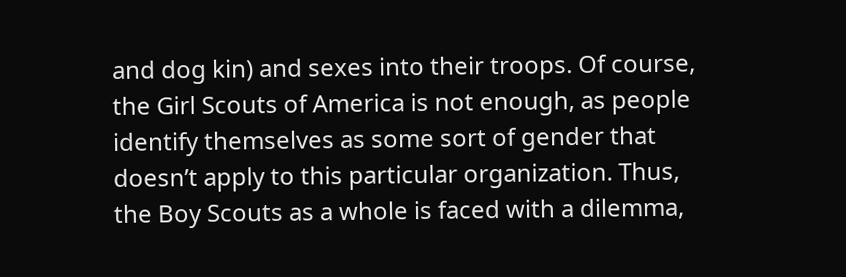and dog kin) and sexes into their troops. Of course, the Girl Scouts of America is not enough, as people identify themselves as some sort of gender that doesn’t apply to this particular organization. Thus, the Boy Scouts as a whole is faced with a dilemma,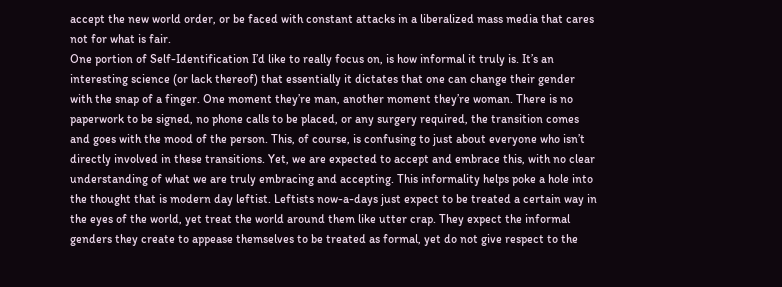accept the new world order, or be faced with constant attacks in a liberalized mass media that cares not for what is fair.
One portion of Self-Identification I’d like to really focus on, is how informal it truly is. It’s an interesting science (or lack thereof) that essentially it dictates that one can change their gender with the snap of a finger. One moment they’re man, another moment they’re woman. There is no paperwork to be signed, no phone calls to be placed, or any surgery required, the transition comes and goes with the mood of the person. This, of course, is confusing to just about everyone who isn’t directly involved in these transitions. Yet, we are expected to accept and embrace this, with no clear understanding of what we are truly embracing and accepting. This informality helps poke a hole into the thought that is modern day leftist. Leftists now-a-days just expect to be treated a certain way in the eyes of the world, yet treat the world around them like utter crap. They expect the informal genders they create to appease themselves to be treated as formal, yet do not give respect to the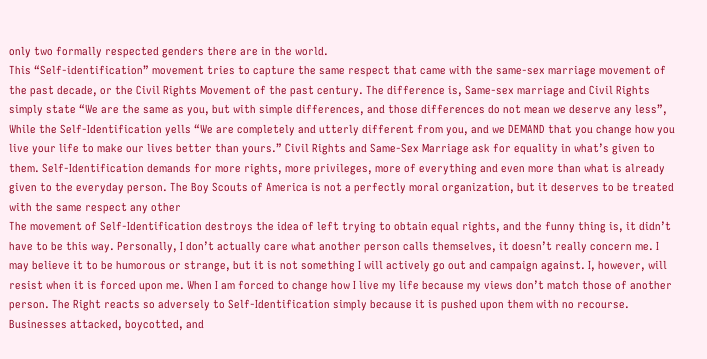only two formally respected genders there are in the world.
This “Self-identification” movement tries to capture the same respect that came with the same-sex marriage movement of the past decade, or the Civil Rights Movement of the past century. The difference is, Same-sex marriage and Civil Rights simply state “We are the same as you, but with simple differences, and those differences do not mean we deserve any less”, While the Self-Identification yells “We are completely and utterly different from you, and we DEMAND that you change how you live your life to make our lives better than yours.” Civil Rights and Same-Sex Marriage ask for equality in what’s given to them. Self-Identification demands for more rights, more privileges, more of everything and even more than what is already given to the everyday person. The Boy Scouts of America is not a perfectly moral organization, but it deserves to be treated with the same respect any other
The movement of Self-Identification destroys the idea of left trying to obtain equal rights, and the funny thing is, it didn’t have to be this way. Personally, I don’t actually care what another person calls themselves, it doesn’t really concern me. I may believe it to be humorous or strange, but it is not something I will actively go out and campaign against. I, however, will resist when it is forced upon me. When I am forced to change how I live my life because my views don’t match those of another person. The Right reacts so adversely to Self-Identification simply because it is pushed upon them with no recourse. Businesses attacked, boycotted, and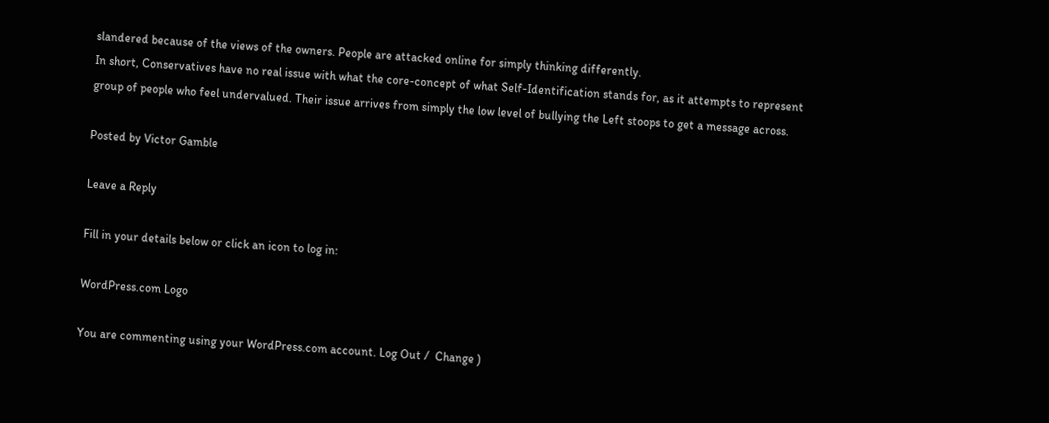slandered because of the views of the owners. People are attacked online for simply thinking differently.
In short, Conservatives have no real issue with what the core-concept of what Self-Identification stands for, as it attempts to represent  group of people who feel undervalued. Their issue arrives from simply the low level of bullying the Left stoops to get a message across.

Posted by Victor Gamble

Leave a Reply

Fill in your details below or click an icon to log in:

WordPress.com Logo

You are commenting using your WordPress.com account. Log Out /  Change )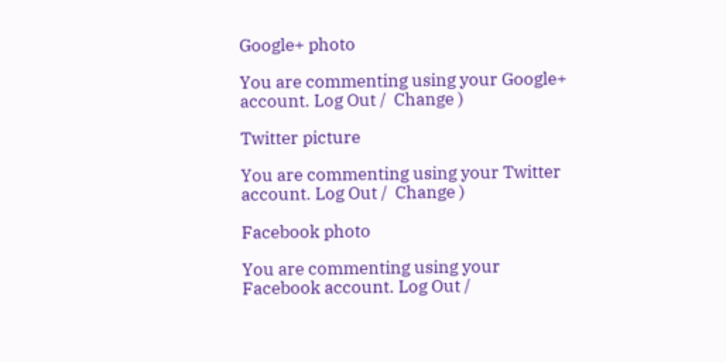Google+ photo

You are commenting using your Google+ account. Log Out /  Change )

Twitter picture

You are commenting using your Twitter account. Log Out /  Change )

Facebook photo

You are commenting using your Facebook account. Log Out /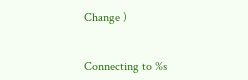Change )


Connecting to %s